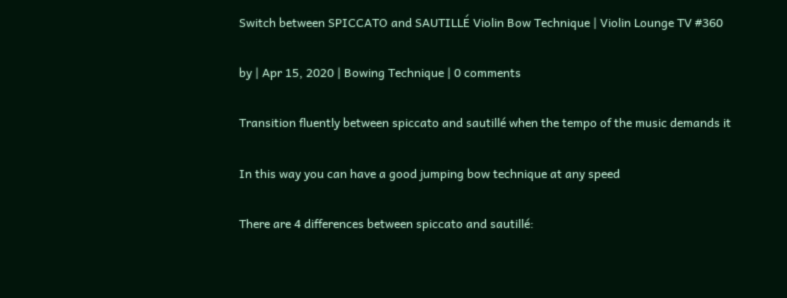Switch between SPICCATO and SAUTILLÉ Violin Bow Technique | Violin Lounge TV #360

by | Apr 15, 2020 | Bowing Technique | 0 comments

Transition fluently between spiccato and sautillé when the tempo of the music demands it

In this way you can have a good jumping bow technique at any speed

There are 4 differences between spiccato and sautillé: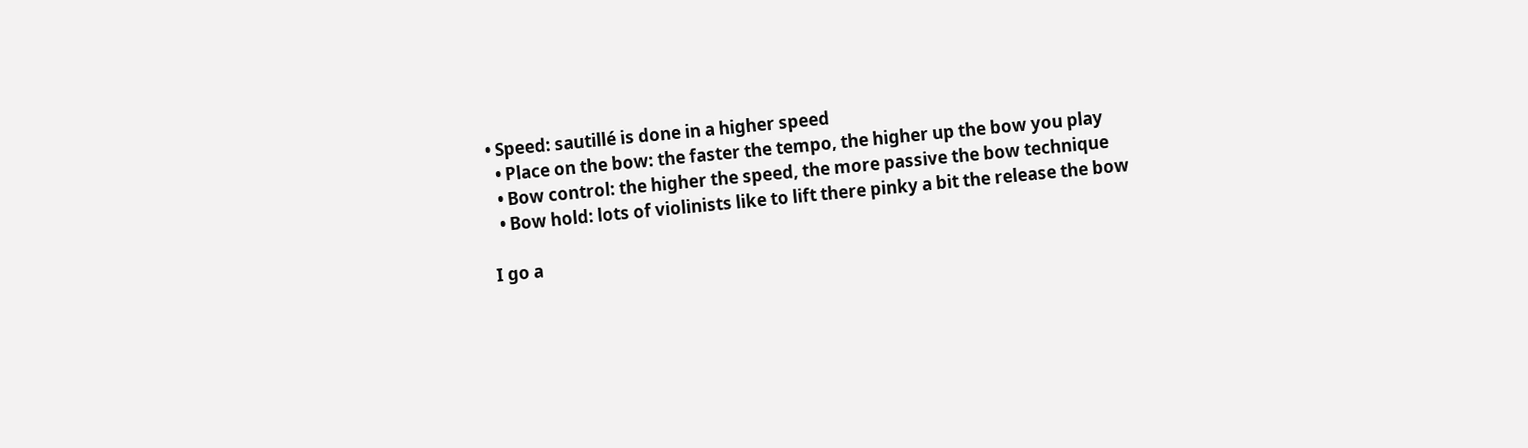• Speed: sautillé is done in a higher speed
  • Place on the bow: the faster the tempo, the higher up the bow you play
  • Bow control: the higher the speed, the more passive the bow technique
  • Bow hold: lots of violinists like to lift there pinky a bit the release the bow

I go a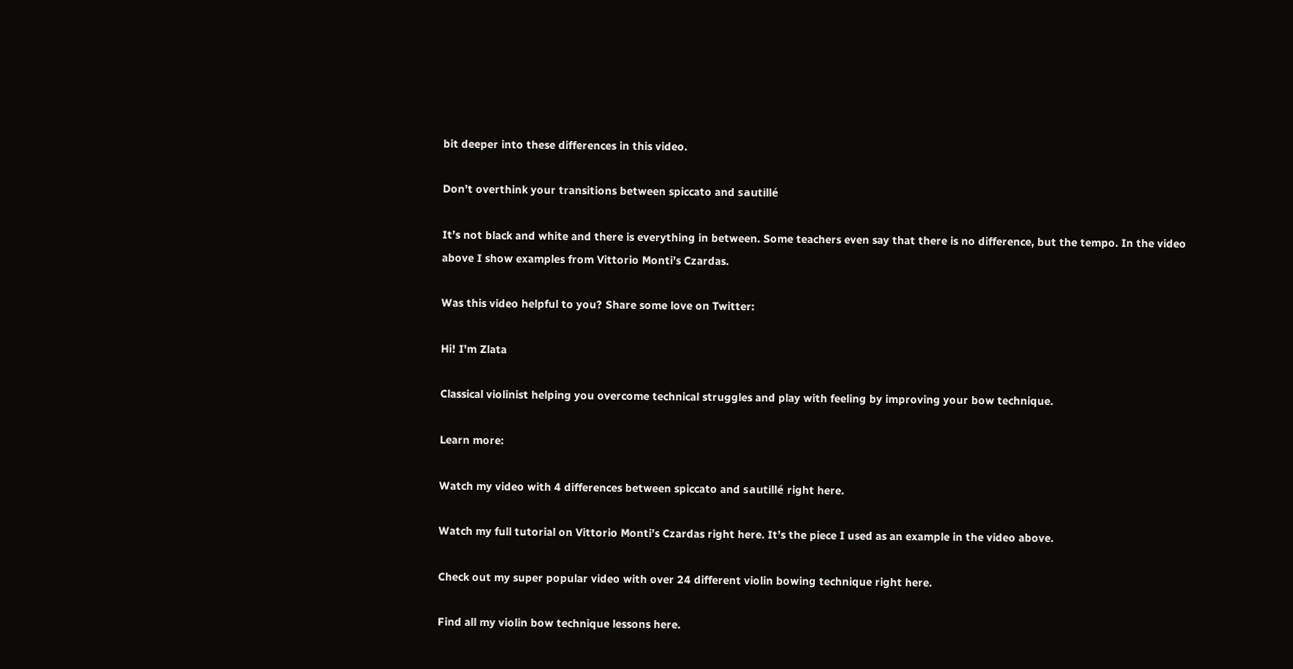bit deeper into these differences in this video.

Don’t overthink your transitions between spiccato and sautillé

It’s not black and white and there is everything in between. Some teachers even say that there is no difference, but the tempo. In the video above I show examples from Vittorio Monti’s Czardas.

Was this video helpful to you? Share some love on Twitter:

Hi! I'm Zlata

Classical violinist helping you overcome technical struggles and play with feeling by improving your bow technique.

Learn more:

Watch my video with 4 differences between spiccato and sautillé right here.

Watch my full tutorial on Vittorio Monti’s Czardas right here. It’s the piece I used as an example in the video above.

Check out my super popular video with over 24 different violin bowing technique right here.

Find all my violin bow technique lessons here.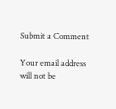Submit a Comment

Your email address will not be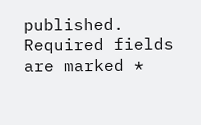published. Required fields are marked *